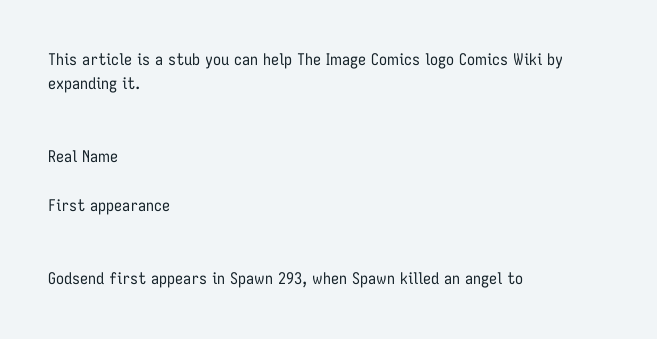This article is a stub you can help The Image Comics logo Comics Wiki by expanding it.


Real Name

First appearance


Godsend first appears in Spawn 293, when Spawn killed an angel to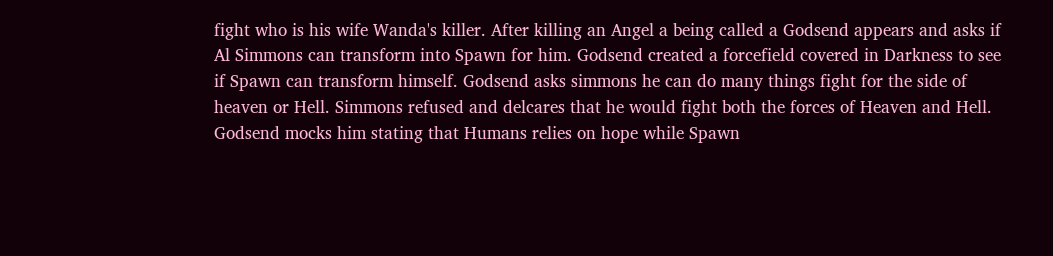fight who is his wife Wanda's killer. After killing an Angel a being called a Godsend appears and asks if Al Simmons can transform into Spawn for him. Godsend created a forcefield covered in Darkness to see if Spawn can transform himself. Godsend asks simmons he can do many things fight for the side of heaven or Hell. Simmons refused and delcares that he would fight both the forces of Heaven and Hell. Godsend mocks him stating that Humans relies on hope while Spawn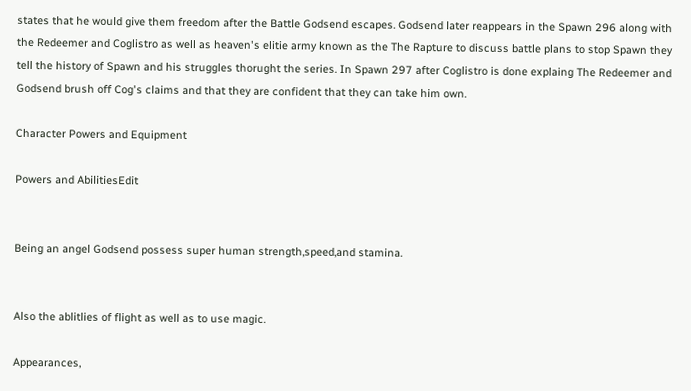states that he would give them freedom after the Battle Godsend escapes. Godsend later reappears in the Spawn 296 along with the Redeemer and Coglistro as well as heaven's elitie army known as the The Rapture to discuss battle plans to stop Spawn they tell the history of Spawn and his struggles thorught the series. In Spawn 297 after Coglistro is done explaing The Redeemer and Godsend brush off Cog's claims and that they are confident that they can take him own.

Character Powers and Equipment

Powers and AbilitiesEdit


Being an angel Godsend possess super human strength,speed,and stamina.


Also the ablitlies of flight as well as to use magic.

Appearances,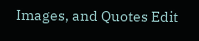Images, and Quotes Edit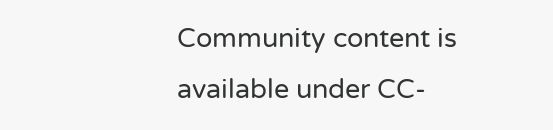Community content is available under CC-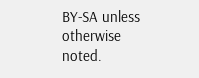BY-SA unless otherwise noted.